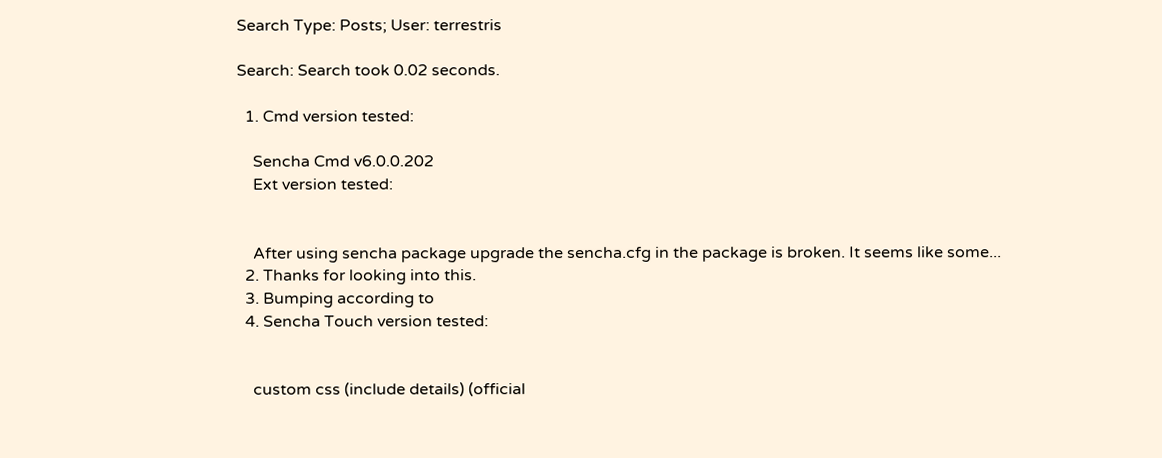Search Type: Posts; User: terrestris

Search: Search took 0.02 seconds.

  1. Cmd version tested:

    Sencha Cmd v6.0.0.202
    Ext version tested:


    After using sencha package upgrade the sencha.cfg in the package is broken. It seems like some...
  2. Thanks for looking into this.
  3. Bumping according to
  4. Sencha Touch version tested:


    custom css (include details) (official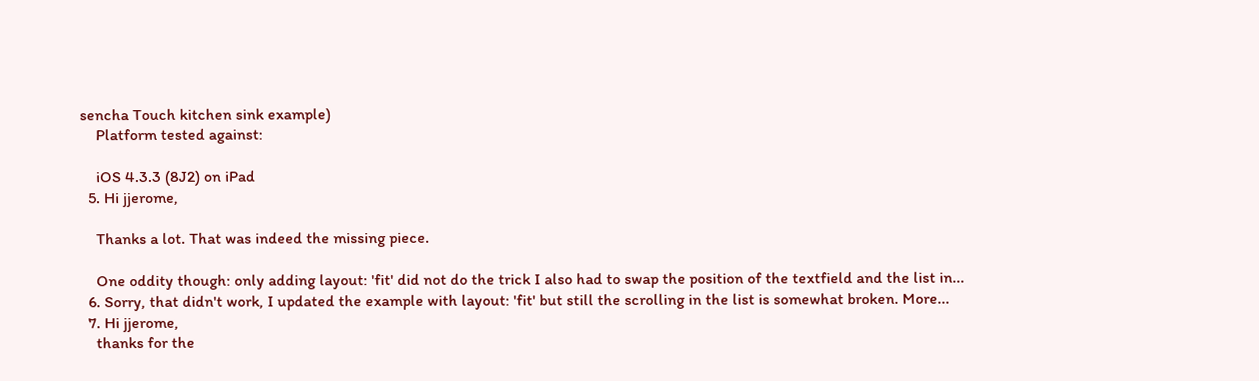sencha Touch kitchen sink example)
    Platform tested against:

    iOS 4.3.3 (8J2) on iPad
  5. Hi jjerome,

    Thanks a lot. That was indeed the missing piece.

    One oddity though: only adding layout: 'fit' did not do the trick I also had to swap the position of the textfield and the list in...
  6. Sorry, that didn't work, I updated the example with layout: 'fit' but still the scrolling in the list is somewhat broken. More...
  7. Hi jjerome,
    thanks for the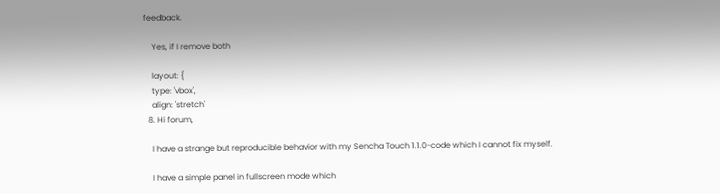feedback.

    Yes, if I remove both

    layout: {
    type: 'vbox',
    align: 'stretch'
  8. Hi forum,

    I have a strange but reproducible behavior with my Sencha Touch 1.1.0-code which I cannot fix myself.

    I have a simple panel in fullscreen mode which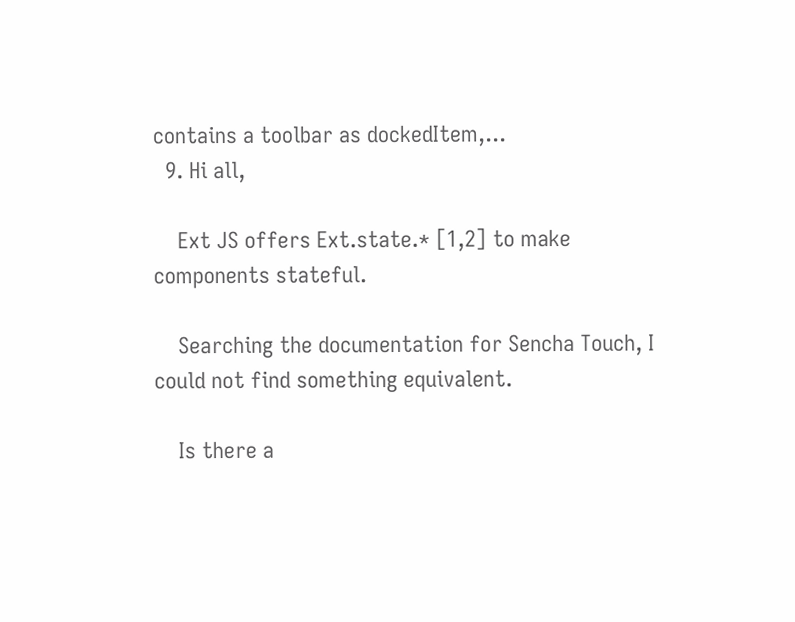contains a toolbar as dockedItem,...
  9. Hi all,

    Ext JS offers Ext.state.* [1,2] to make components stateful.

    Searching the documentation for Sencha Touch, I could not find something equivalent.

    Is there a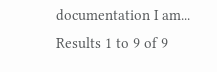documentation I am...
Results 1 to 9 of 9